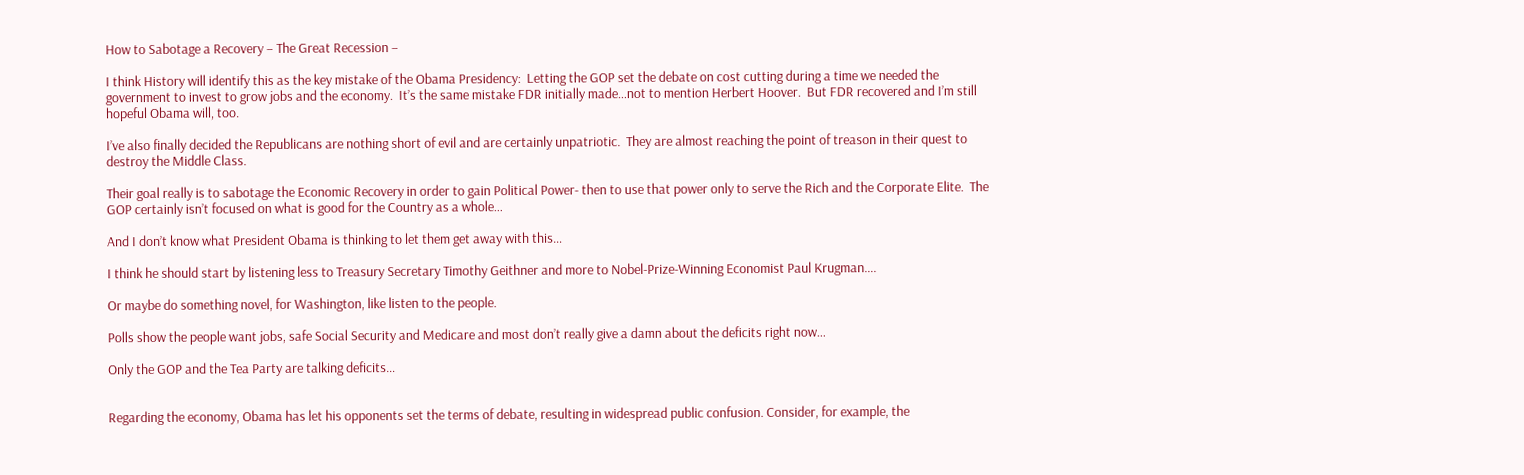How to Sabotage a Recovery – The Great Recession –

I think History will identify this as the key mistake of the Obama Presidency:  Letting the GOP set the debate on cost cutting during a time we needed the government to invest to grow jobs and the economy.  It’s the same mistake FDR initially made…not to mention Herbert Hoover.  But FDR recovered and I’m still hopeful Obama will, too.

I’ve also finally decided the Republicans are nothing short of evil and are certainly unpatriotic.  They are almost reaching the point of treason in their quest to destroy the Middle Class.

Their goal really is to sabotage the Economic Recovery in order to gain Political Power- then to use that power only to serve the Rich and the Corporate Elite.  The GOP certainly isn’t focused on what is good for the Country as a whole…

And I don’t know what President Obama is thinking to let them get away with this…

I think he should start by listening less to Treasury Secretary Timothy Geithner and more to Nobel-Prize-Winning Economist Paul Krugman….

Or maybe do something novel, for Washington, like listen to the people.

Polls show the people want jobs, safe Social Security and Medicare and most don’t really give a damn about the deficits right now…

Only the GOP and the Tea Party are talking deficits…


Regarding the economy, Obama has let his opponents set the terms of debate, resulting in widespread public confusion. Consider, for example, the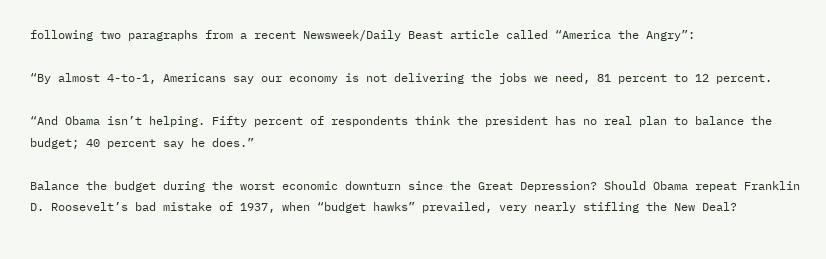following two paragraphs from a recent Newsweek/Daily Beast article called “America the Angry”:

“By almost 4-to-1, Americans say our economy is not delivering the jobs we need, 81 percent to 12 percent.

“And Obama isn’t helping. Fifty percent of respondents think the president has no real plan to balance the budget; 40 percent say he does.”

Balance the budget during the worst economic downturn since the Great Depression? Should Obama repeat Franklin D. Roosevelt’s bad mistake of 1937, when “budget hawks” prevailed, very nearly stifling the New Deal?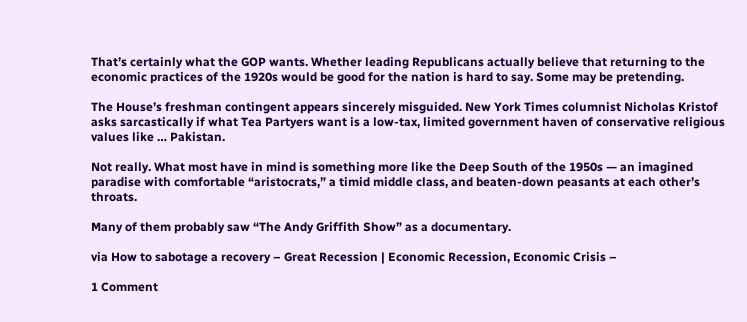That’s certainly what the GOP wants. Whether leading Republicans actually believe that returning to the economic practices of the 1920s would be good for the nation is hard to say. Some may be pretending.

The House’s freshman contingent appears sincerely misguided. New York Times columnist Nicholas Kristof asks sarcastically if what Tea Partyers want is a low-tax, limited government haven of conservative religious values like … Pakistan.

Not really. What most have in mind is something more like the Deep South of the 1950s — an imagined paradise with comfortable “aristocrats,” a timid middle class, and beaten-down peasants at each other’s throats.

Many of them probably saw “The Andy Griffith Show” as a documentary.

via How to sabotage a recovery – Great Recession | Economic Recession, Economic Crisis –

1 Comment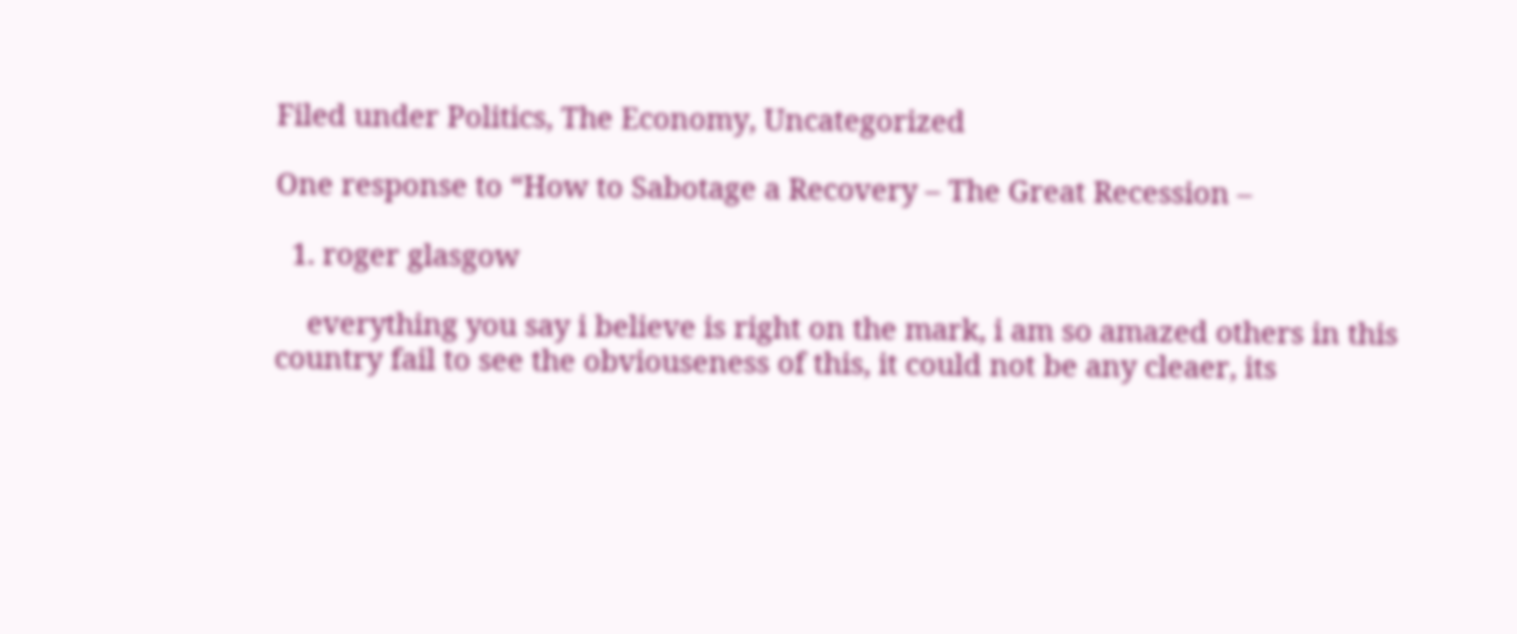Filed under Politics, The Economy, Uncategorized

One response to “How to Sabotage a Recovery – The Great Recession –

  1. roger glasgow

    everything you say i believe is right on the mark, i am so amazed others in this country fail to see the obviouseness of this, it could not be any cleaer, its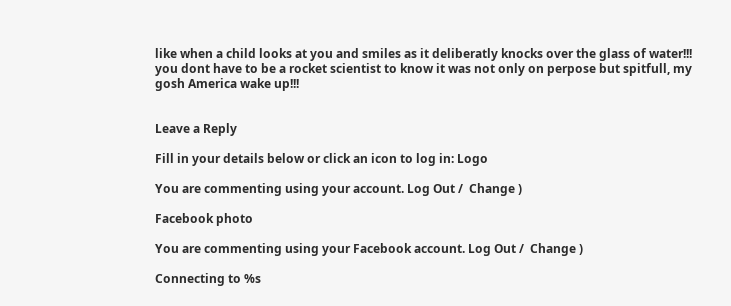like when a child looks at you and smiles as it deliberatly knocks over the glass of water!!! you dont have to be a rocket scientist to know it was not only on perpose but spitfull, my gosh America wake up!!!


Leave a Reply

Fill in your details below or click an icon to log in: Logo

You are commenting using your account. Log Out /  Change )

Facebook photo

You are commenting using your Facebook account. Log Out /  Change )

Connecting to %s